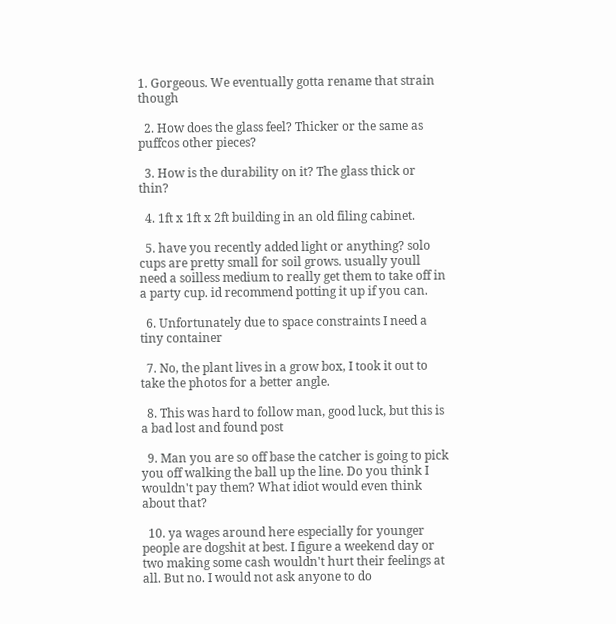1. Gorgeous. We eventually gotta rename that strain though

  2. How does the glass feel? Thicker or the same as puffcos other pieces?

  3. How is the durability on it? The glass thick or thin?

  4. 1ft x 1ft x 2ft building in an old filing cabinet.

  5. have you recently added light or anything? solo cups are pretty small for soil grows. usually youll need a soilless medium to really get them to take off in a party cup. id recommend potting it up if you can.

  6. Unfortunately due to space constraints I need a tiny container

  7. No, the plant lives in a grow box, I took it out to take the photos for a better angle.

  8. This was hard to follow man, good luck, but this is a bad lost and found post

  9. Man you are so off base the catcher is going to pick you off walking the ball up the line. Do you think I wouldn't pay them? What idiot would even think about that?

  10. ya wages around here especially for younger people are dogshit at best. I figure a weekend day or two making some cash wouldn't hurt their feelings at all. But no. I would not ask anyone to do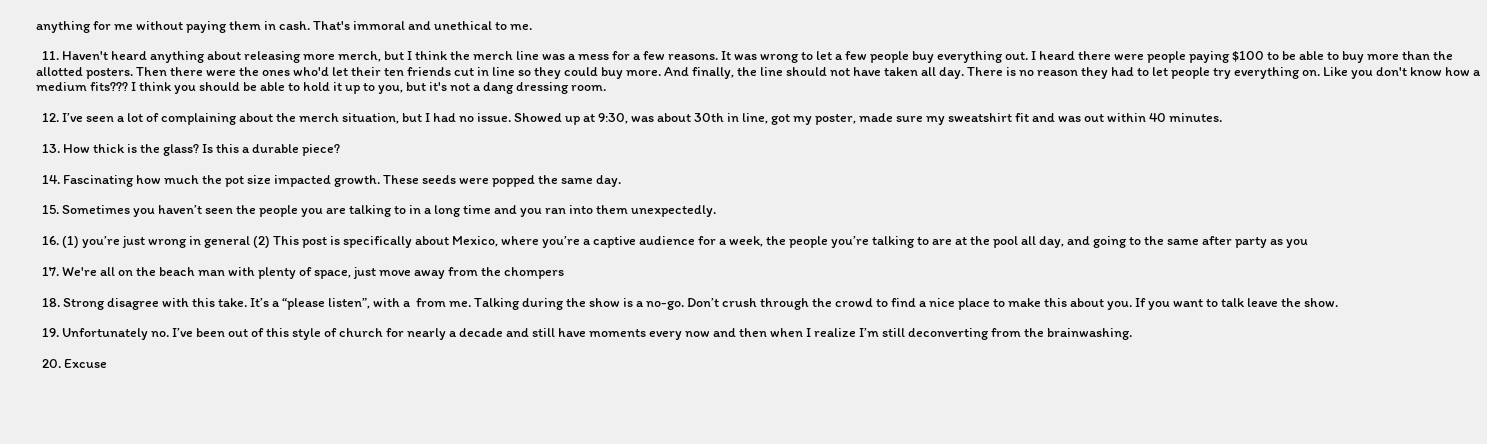anything for me without paying them in cash. That's immoral and unethical to me.

  11. Haven't heard anything about releasing more merch, but I think the merch line was a mess for a few reasons. It was wrong to let a few people buy everything out. I heard there were people paying $100 to be able to buy more than the allotted posters. Then there were the ones who'd let their ten friends cut in line so they could buy more. And finally, the line should not have taken all day. There is no reason they had to let people try everything on. Like you don't know how a medium fits??? I think you should be able to hold it up to you, but it's not a dang dressing room.

  12. I’ve seen a lot of complaining about the merch situation, but I had no issue. Showed up at 9:30, was about 30th in line, got my poster, made sure my sweatshirt fit and was out within 40 minutes.

  13. How thick is the glass? Is this a durable piece?

  14. Fascinating how much the pot size impacted growth. These seeds were popped the same day.

  15. Sometimes you haven’t seen the people you are talking to in a long time and you ran into them unexpectedly.

  16. (1) you’re just wrong in general (2) This post is specifically about Mexico, where you’re a captive audience for a week, the people you’re talking to are at the pool all day, and going to the same after party as you

  17. We're all on the beach man with plenty of space, just move away from the chompers

  18. Strong disagree with this take. It’s a “please listen”, with a  from me. Talking during the show is a no-go. Don’t crush through the crowd to find a nice place to make this about you. If you want to talk leave the show.

  19. Unfortunately no. I’ve been out of this style of church for nearly a decade and still have moments every now and then when I realize I’m still deconverting from the brainwashing.

  20. Excuse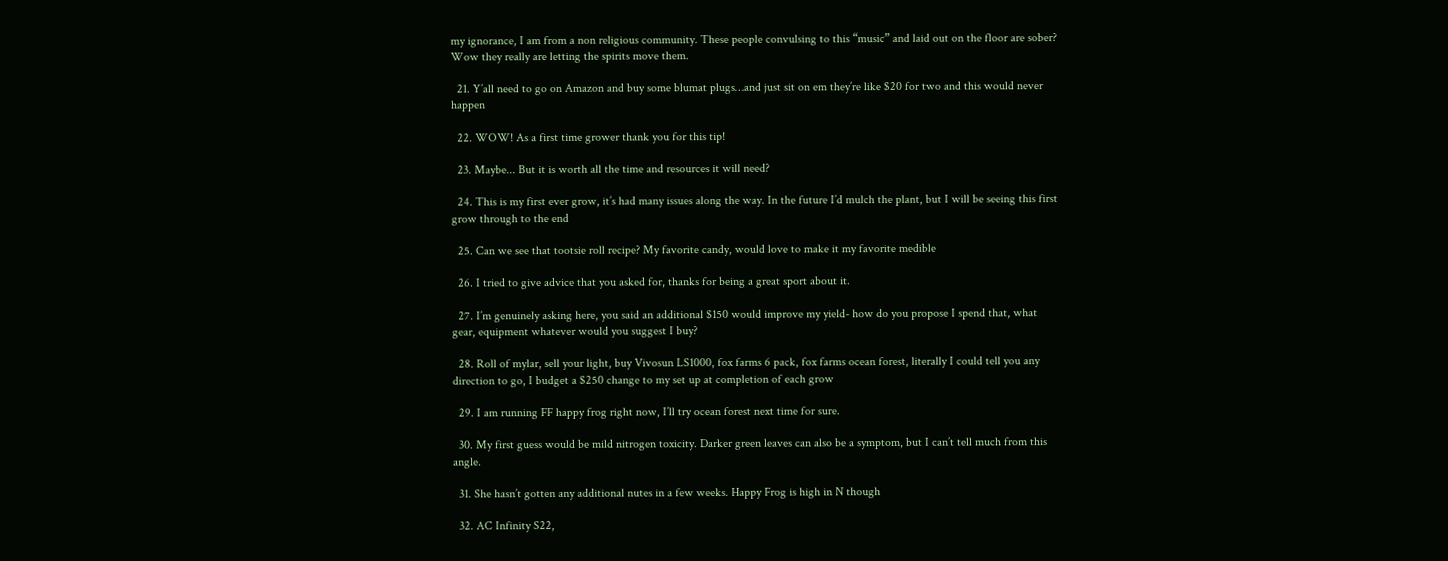my ignorance, I am from a non religious community. These people convulsing to this “music” and laid out on the floor are sober? Wow they really are letting the spirits move them.

  21. Y’all need to go on Amazon and buy some blumat plugs…and just sit on em they’re like $20 for two and this would never happen

  22. WOW! As a first time grower thank you for this tip!

  23. Maybe... But it is worth all the time and resources it will need?

  24. This is my first ever grow, it’s had many issues along the way. In the future I’d mulch the plant, but I will be seeing this first grow through to the end

  25. Can we see that tootsie roll recipe? My favorite candy, would love to make it my favorite medible

  26. I tried to give advice that you asked for, thanks for being a great sport about it.

  27. I’m genuinely asking here, you said an additional $150 would improve my yield- how do you propose I spend that, what gear, equipment whatever would you suggest I buy?

  28. Roll of mylar, sell your light, buy Vivosun LS1000, fox farms 6 pack, fox farms ocean forest, literally I could tell you any direction to go, I budget a $250 change to my set up at completion of each grow

  29. I am running FF happy frog right now, I’ll try ocean forest next time for sure.

  30. My first guess would be mild nitrogen toxicity. Darker green leaves can also be a symptom, but I can’t tell much from this angle.

  31. She hasn’t gotten any additional nutes in a few weeks. Happy Frog is high in N though

  32. AC Infinity S22,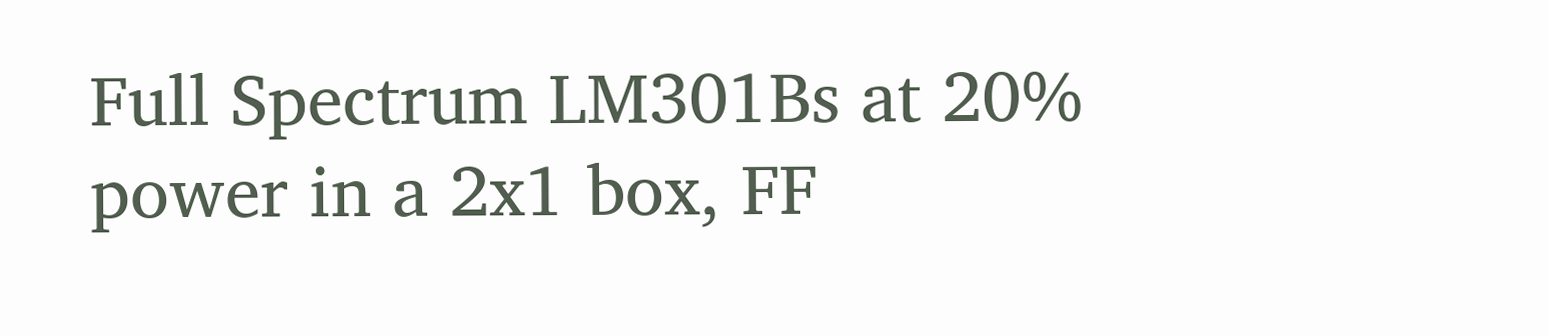Full Spectrum LM301Bs at 20% power in a 2x1 box, FF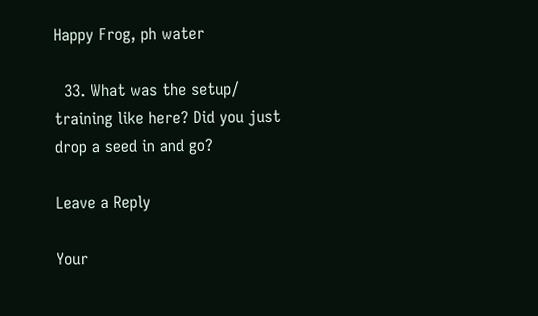Happy Frog, ph water

  33. What was the setup/ training like here? Did you just drop a seed in and go?

Leave a Reply

Your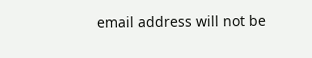email address will not be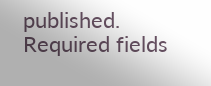published. Required fields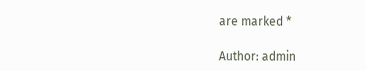are marked *

Author: admin